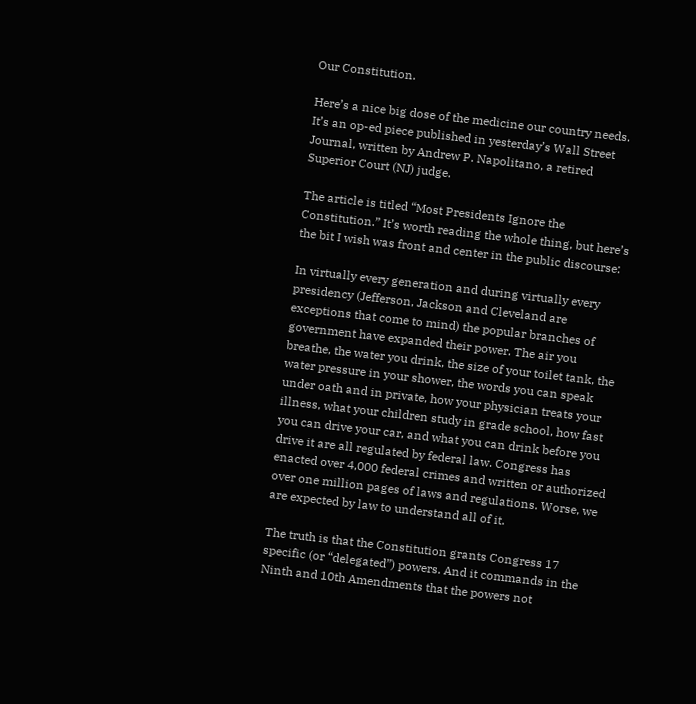Our Constitution.

Here’s a nice big dose of the medicine our country needs. It’s an op-ed piece published in yesterday’s Wall Street Journal, written by Andrew P. Napolitano, a retired Superior Court (NJ) judge.

The article is titled “Most Presidents Ignore the Constitution.” It’s worth reading the whole thing, but here’s the bit I wish was front and center in the public discourse:

In virtually every generation and during virtually every presidency (Jefferson, Jackson and Cleveland are exceptions that come to mind) the popular branches of government have expanded their power. The air you breathe, the water you drink, the size of your toilet tank, the water pressure in your shower, the words you can speak under oath and in private, how your physician treats your illness, what your children study in grade school, how fast you can drive your car, and what you can drink before you drive it are all regulated by federal law. Congress has enacted over 4,000 federal crimes and written or authorized over one million pages of laws and regulations. Worse, we are expected by law to understand all of it.

The truth is that the Constitution grants Congress 17 specific (or “delegated”) powers. And it commands in the Ninth and 10th Amendments that the powers not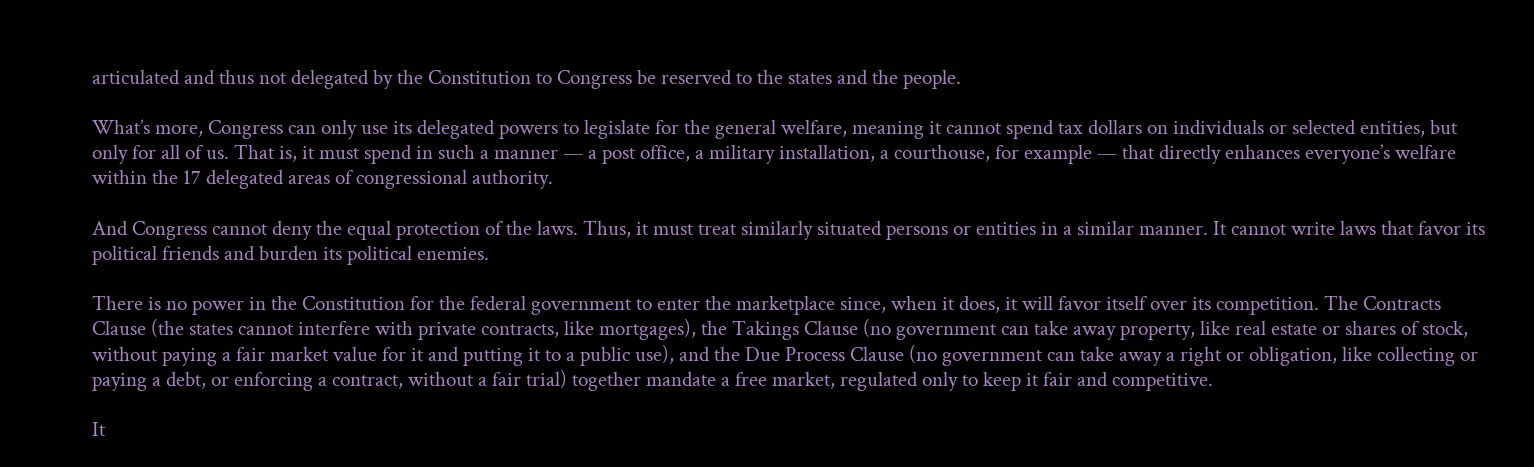articulated and thus not delegated by the Constitution to Congress be reserved to the states and the people.

What’s more, Congress can only use its delegated powers to legislate for the general welfare, meaning it cannot spend tax dollars on individuals or selected entities, but only for all of us. That is, it must spend in such a manner — a post office, a military installation, a courthouse, for example — that directly enhances everyone’s welfare within the 17 delegated areas of congressional authority.

And Congress cannot deny the equal protection of the laws. Thus, it must treat similarly situated persons or entities in a similar manner. It cannot write laws that favor its political friends and burden its political enemies.

There is no power in the Constitution for the federal government to enter the marketplace since, when it does, it will favor itself over its competition. The Contracts Clause (the states cannot interfere with private contracts, like mortgages), the Takings Clause (no government can take away property, like real estate or shares of stock, without paying a fair market value for it and putting it to a public use), and the Due Process Clause (no government can take away a right or obligation, like collecting or paying a debt, or enforcing a contract, without a fair trial) together mandate a free market, regulated only to keep it fair and competitive.

It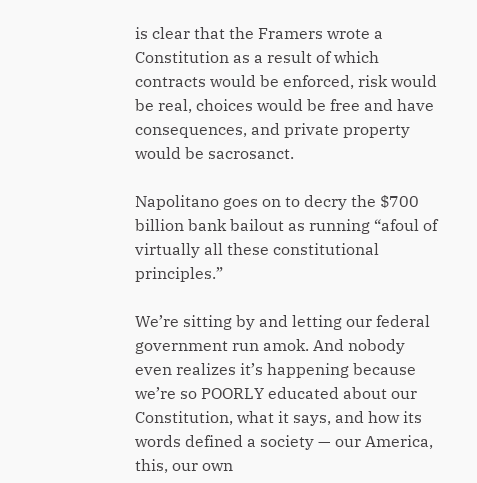is clear that the Framers wrote a Constitution as a result of which contracts would be enforced, risk would be real, choices would be free and have consequences, and private property would be sacrosanct.

Napolitano goes on to decry the $700 billion bank bailout as running “afoul of virtually all these constitutional principles.”

We’re sitting by and letting our federal government run amok. And nobody even realizes it’s happening because we’re so POORLY educated about our Constitution, what it says, and how its words defined a society — our America, this, our own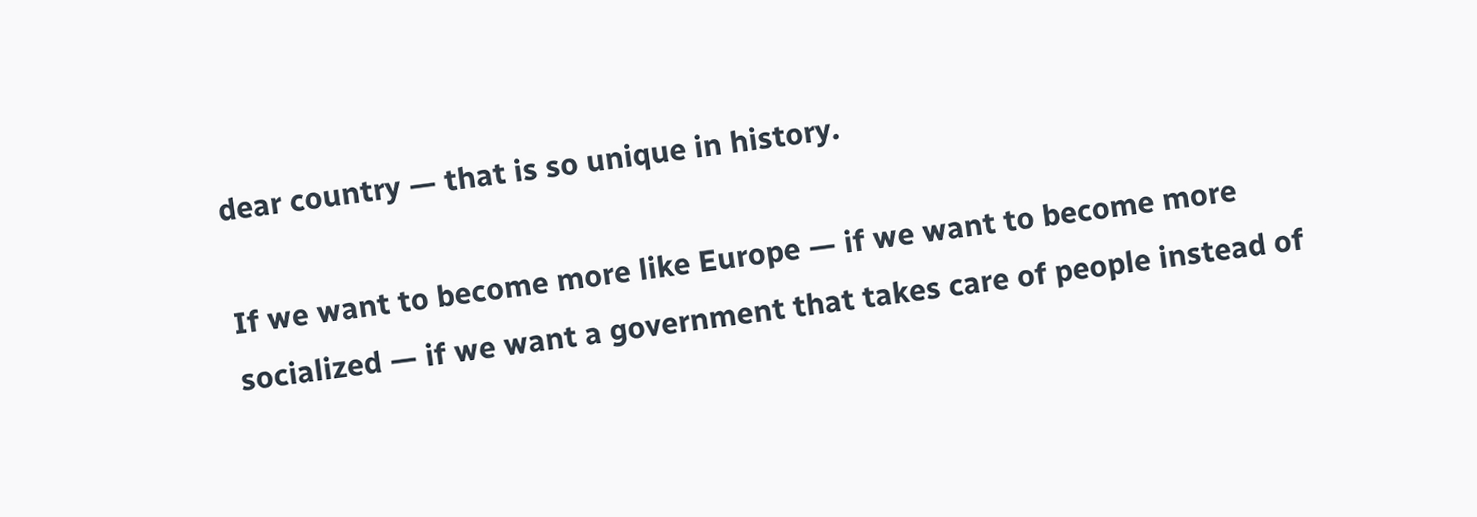dear country — that is so unique in history.

If we want to become more like Europe — if we want to become more socialized — if we want a government that takes care of people instead of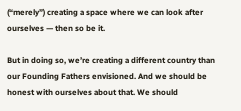(“merely”) creating a space where we can look after ourselves — then so be it.

But in doing so, we’re creating a different country than our Founding Fathers envisioned. And we should be honest with ourselves about that. We should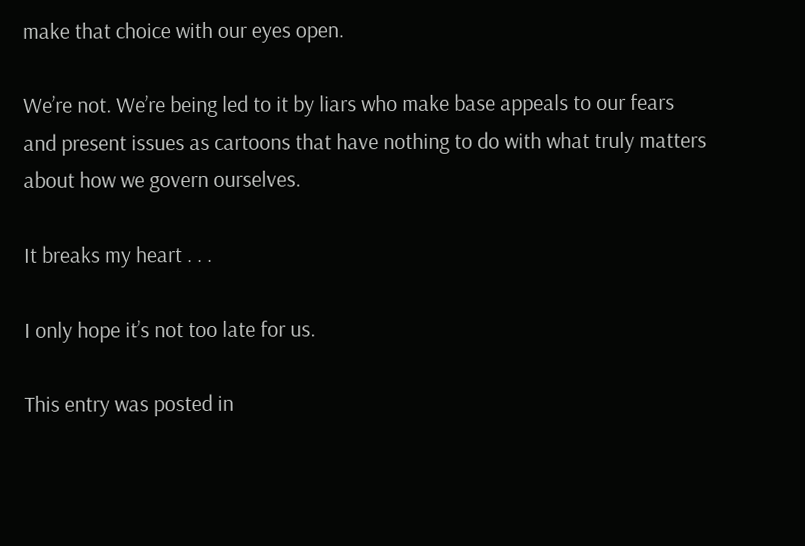make that choice with our eyes open.

We’re not. We’re being led to it by liars who make base appeals to our fears and present issues as cartoons that have nothing to do with what truly matters about how we govern ourselves.

It breaks my heart . . .

I only hope it’s not too late for us.

This entry was posted in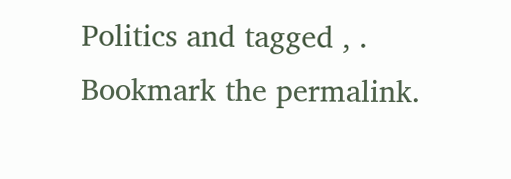Politics and tagged , . Bookmark the permalink.